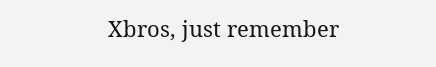Xbros, just remember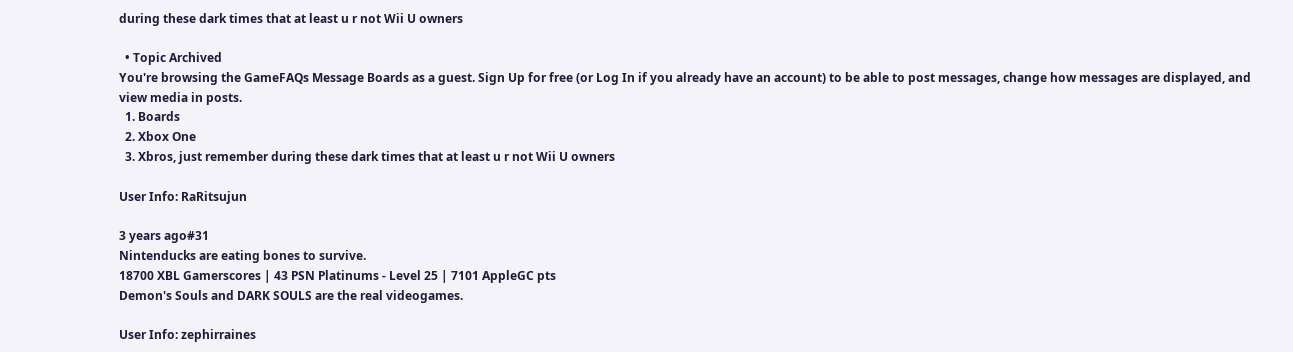during these dark times that at least u r not Wii U owners

  • Topic Archived
You're browsing the GameFAQs Message Boards as a guest. Sign Up for free (or Log In if you already have an account) to be able to post messages, change how messages are displayed, and view media in posts.
  1. Boards
  2. Xbox One
  3. Xbros, just remember during these dark times that at least u r not Wii U owners

User Info: RaRitsujun

3 years ago#31
Nintenducks are eating bones to survive.
18700 XBL Gamerscores | 43 PSN Platinums - Level 25 | 7101 AppleGC pts
Demon's Souls and DARK SOULS are the real videogames.

User Info: zephirraines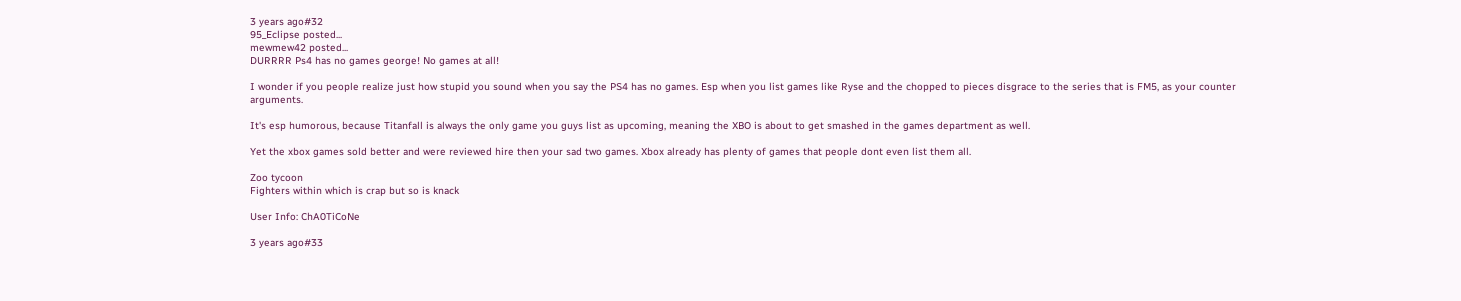3 years ago#32
95_Eclipse posted...
mewmew42 posted...
DURRRR Ps4 has no games george! No games at all!

I wonder if you people realize just how stupid you sound when you say the PS4 has no games. Esp when you list games like Ryse and the chopped to pieces disgrace to the series that is FM5, as your counter arguments.

It's esp humorous, because Titanfall is always the only game you guys list as upcoming, meaning the XBO is about to get smashed in the games department as well.

Yet the xbox games sold better and were reviewed hire then your sad two games. Xbox already has plenty of games that people dont even list them all.

Zoo tycoon
Fighters within which is crap but so is knack

User Info: ChA0TiCoNe

3 years ago#33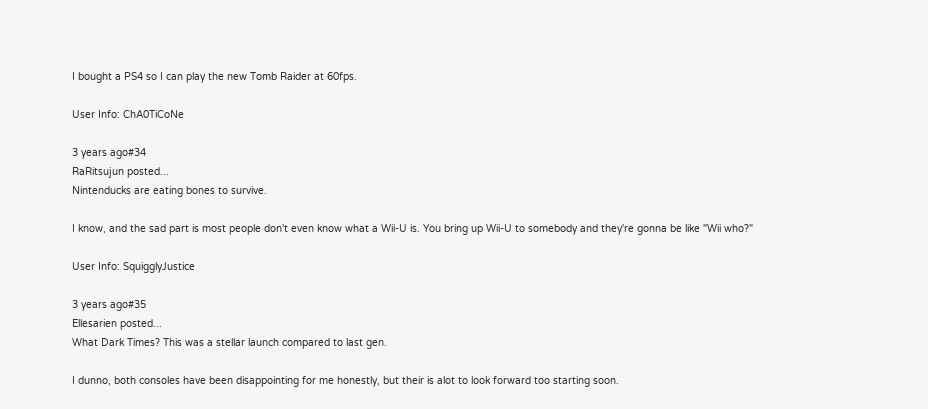I bought a PS4 so I can play the new Tomb Raider at 60fps.

User Info: ChA0TiCoNe

3 years ago#34
RaRitsujun posted...
Nintenducks are eating bones to survive.

I know, and the sad part is most people don't even know what a Wii-U is. You bring up Wii-U to somebody and they're gonna be like "Wii who?"

User Info: SquigglyJustice

3 years ago#35
Ellesarien posted...
What Dark Times? This was a stellar launch compared to last gen.

I dunno, both consoles have been disappointing for me honestly, but their is alot to look forward too starting soon.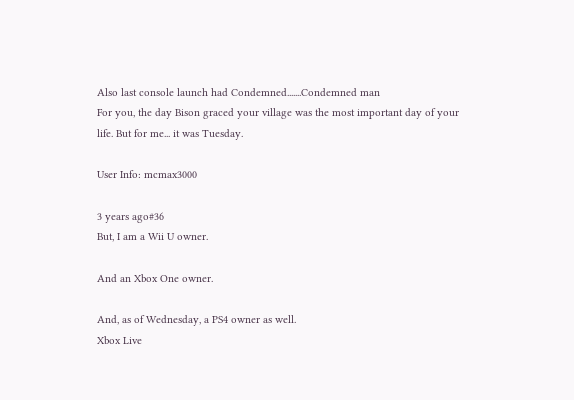Also last console launch had Condemned.......Condemned man
For you, the day Bison graced your village was the most important day of your life. But for me... it was Tuesday.

User Info: mcmax3000

3 years ago#36
But, I am a Wii U owner.

And an Xbox One owner.

And, as of Wednesday, a PS4 owner as well.
Xbox Live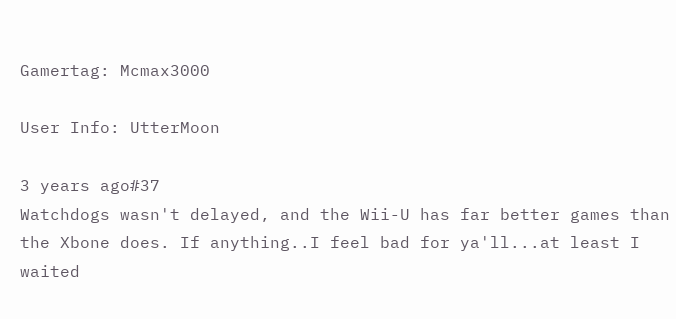Gamertag: Mcmax3000

User Info: UtterMoon

3 years ago#37
Watchdogs wasn't delayed, and the Wii-U has far better games than the Xbone does. If anything..I feel bad for ya'll...at least I waited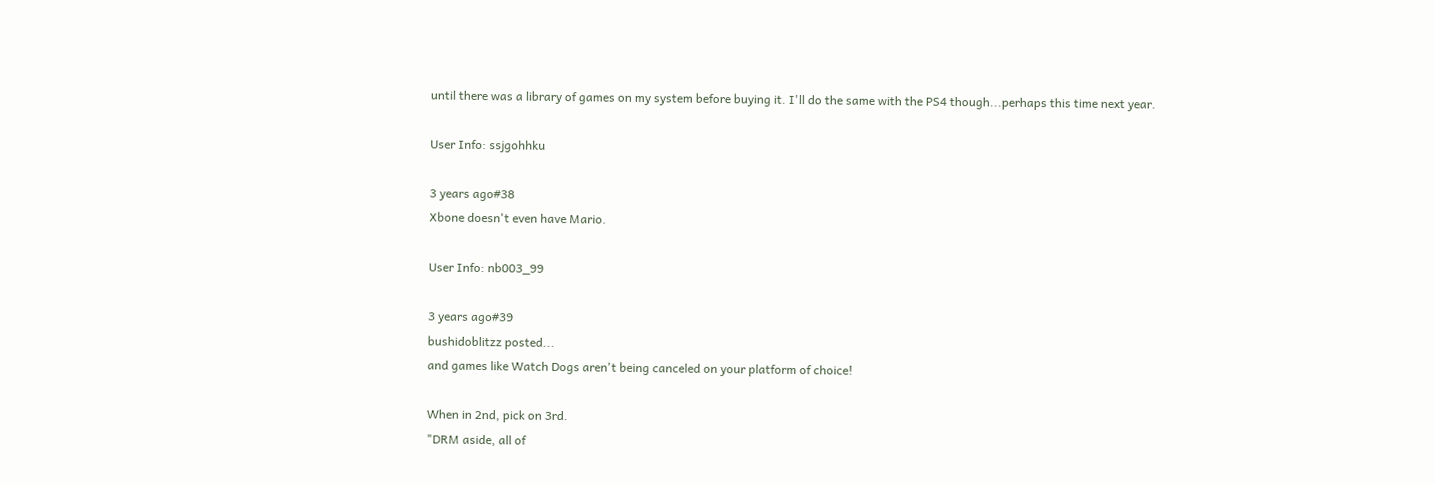until there was a library of games on my system before buying it. I'll do the same with the PS4 though...perhaps this time next year.

User Info: ssjgohhku

3 years ago#38
Xbone doesn't even have Mario.

User Info: nb003_99

3 years ago#39
bushidoblitzz posted...
and games like Watch Dogs aren't being canceled on your platform of choice!

When in 2nd, pick on 3rd.
"DRM aside, all of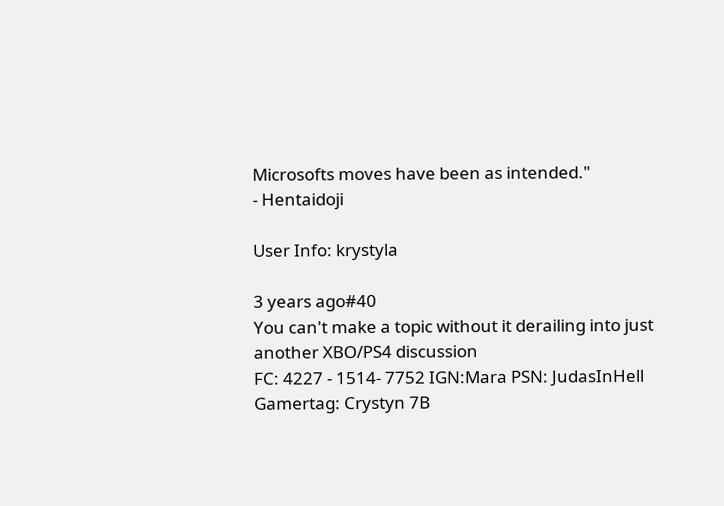Microsofts moves have been as intended."
- Hentaidoji

User Info: krystyla

3 years ago#40
You can't make a topic without it derailing into just another XBO/PS4 discussion
FC: 4227 - 1514- 7752 IGN:Mara PSN: JudasInHell Gamertag: Crystyn 7B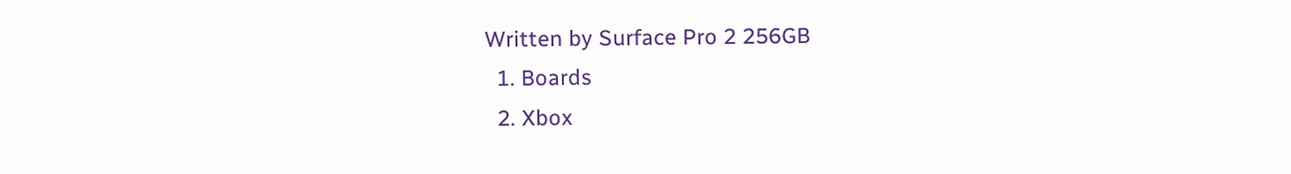Written by Surface Pro 2 256GB
  1. Boards
  2. Xbox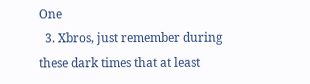One
  3. Xbros, just remember during these dark times that at least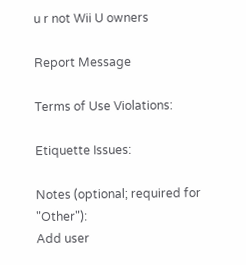u r not Wii U owners

Report Message

Terms of Use Violations:

Etiquette Issues:

Notes (optional; required for "Other"):
Add user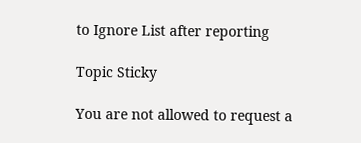to Ignore List after reporting

Topic Sticky

You are not allowed to request a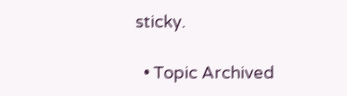sticky.

  • Topic Archived